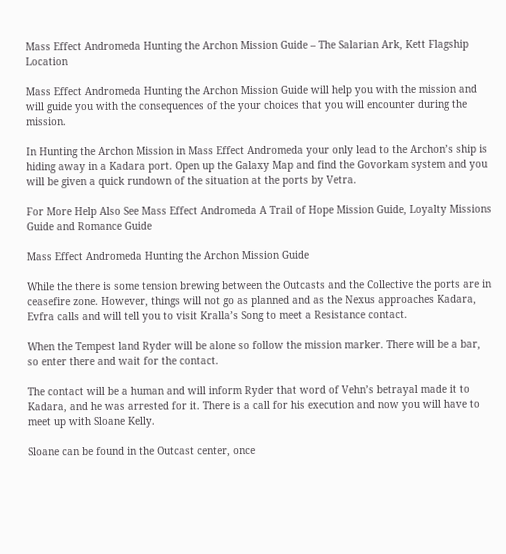Mass Effect Andromeda Hunting the Archon Mission Guide – The Salarian Ark, Kett Flagship Location

Mass Effect Andromeda Hunting the Archon Mission Guide will help you with the mission and will guide you with the consequences of the your choices that you will encounter during the mission.

In Hunting the Archon Mission in Mass Effect Andromeda your only lead to the Archon’s ship is hiding away in a Kadara port. Open up the Galaxy Map and find the Govorkam system and you will be given a quick rundown of the situation at the ports by Vetra.

For More Help Also See Mass Effect Andromeda A Trail of Hope Mission Guide, Loyalty Missions Guide and Romance Guide

Mass Effect Andromeda Hunting the Archon Mission Guide

While the there is some tension brewing between the Outcasts and the Collective the ports are in ceasefire zone. However, things will not go as planned and as the Nexus approaches Kadara, Evfra calls and will tell you to visit Kralla’s Song to meet a Resistance contact.

When the Tempest land Ryder will be alone so follow the mission marker. There will be a bar, so enter there and wait for the contact.

The contact will be a human and will inform Ryder that word of Vehn’s betrayal made it to Kadara, and he was arrested for it. There is a call for his execution and now you will have to meet up with Sloane Kelly.

Sloane can be found in the Outcast center, once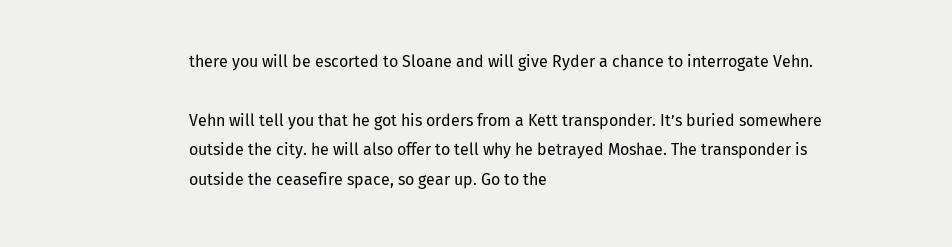there you will be escorted to Sloane and will give Ryder a chance to interrogate Vehn.

Vehn will tell you that he got his orders from a Kett transponder. It’s buried somewhere outside the city. he will also offer to tell why he betrayed Moshae. The transponder is outside the ceasefire space, so gear up. Go to the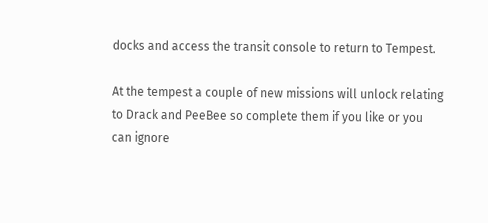docks and access the transit console to return to Tempest.

At the tempest a couple of new missions will unlock relating to Drack and PeeBee so complete them if you like or you can ignore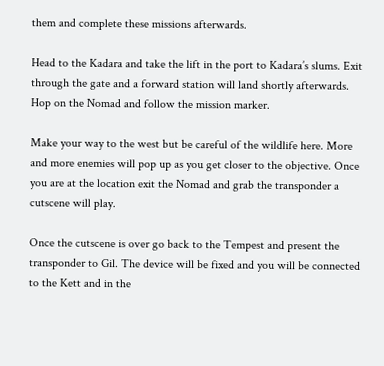them and complete these missions afterwards.

Head to the Kadara and take the lift in the port to Kadara’s slums. Exit through the gate and a forward station will land shortly afterwards. Hop on the Nomad and follow the mission marker.

Make your way to the west but be careful of the wildlife here. More and more enemies will pop up as you get closer to the objective. Once you are at the location exit the Nomad and grab the transponder a cutscene will play.

Once the cutscene is over go back to the Tempest and present the transponder to Gil. The device will be fixed and you will be connected to the Kett and in the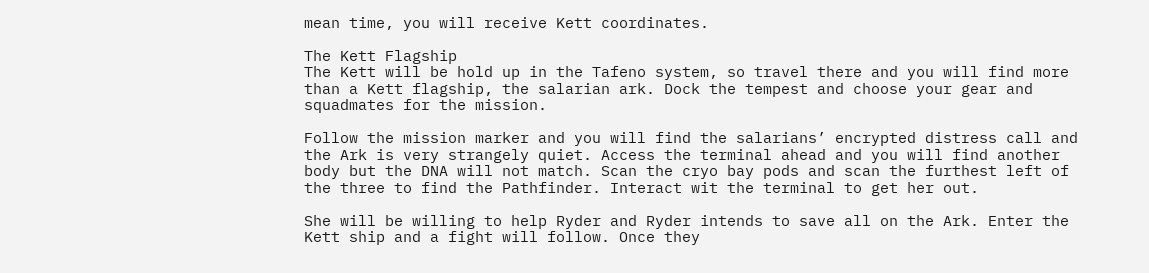mean time, you will receive Kett coordinates.

The Kett Flagship
The Kett will be hold up in the Tafeno system, so travel there and you will find more than a Kett flagship, the salarian ark. Dock the tempest and choose your gear and squadmates for the mission.

Follow the mission marker and you will find the salarians’ encrypted distress call and the Ark is very strangely quiet. Access the terminal ahead and you will find another body but the DNA will not match. Scan the cryo bay pods and scan the furthest left of the three to find the Pathfinder. Interact wit the terminal to get her out.

She will be willing to help Ryder and Ryder intends to save all on the Ark. Enter the Kett ship and a fight will follow. Once they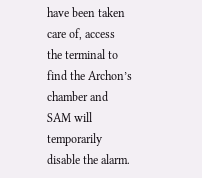have been taken care of, access the terminal to find the Archon’s chamber and SAM will temporarily disable the alarm.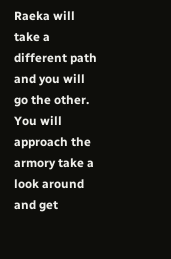Raeka will take a different path and you will go the other. You will approach the armory take a look around and get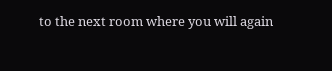to the next room where you will again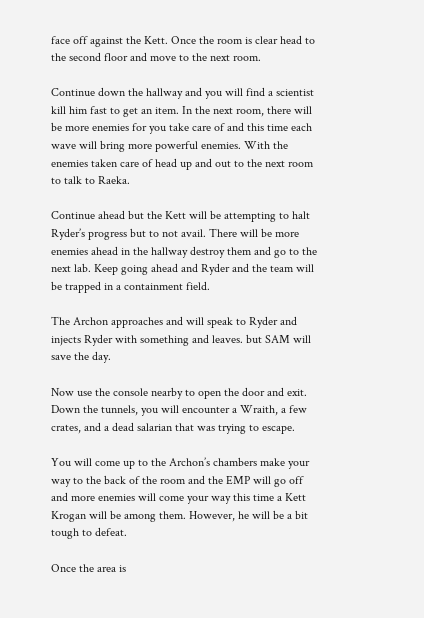face off against the Kett. Once the room is clear head to the second floor and move to the next room.

Continue down the hallway and you will find a scientist kill him fast to get an item. In the next room, there will be more enemies for you take care of and this time each wave will bring more powerful enemies. With the enemies taken care of head up and out to the next room to talk to Raeka.

Continue ahead but the Kett will be attempting to halt Ryder’s progress but to not avail. There will be more enemies ahead in the hallway destroy them and go to the next lab. Keep going ahead and Ryder and the team will be trapped in a containment field.

The Archon approaches and will speak to Ryder and injects Ryder with something and leaves. but SAM will save the day.

Now use the console nearby to open the door and exit. Down the tunnels, you will encounter a Wraith, a few crates, and a dead salarian that was trying to escape.

You will come up to the Archon’s chambers make your way to the back of the room and the EMP will go off and more enemies will come your way this time a Kett Krogan will be among them. However, he will be a bit tough to defeat.

Once the area is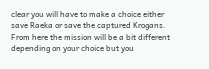clear you will have to make a choice either save Raeka or save the captured Krogans. From here the mission will be a bit different depending on your choice but you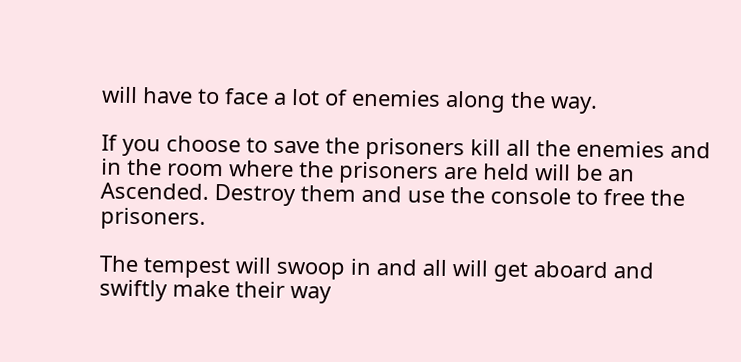will have to face a lot of enemies along the way.

If you choose to save the prisoners kill all the enemies and in the room where the prisoners are held will be an Ascended. Destroy them and use the console to free the prisoners.

The tempest will swoop in and all will get aboard and swiftly make their way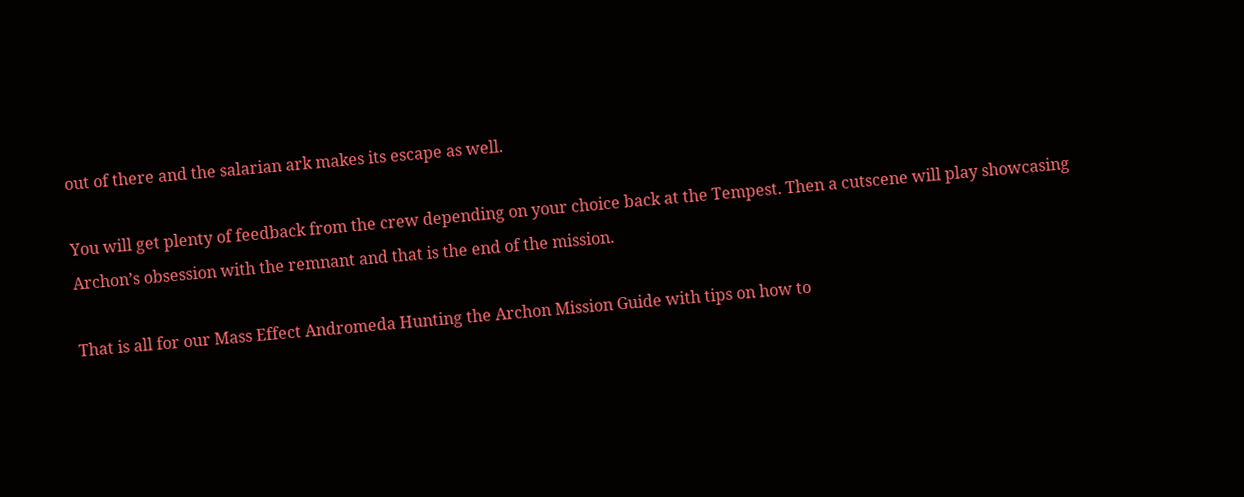out of there and the salarian ark makes its escape as well.

You will get plenty of feedback from the crew depending on your choice back at the Tempest. Then a cutscene will play showcasing Archon’s obsession with the remnant and that is the end of the mission.

That is all for our Mass Effect Andromeda Hunting the Archon Mission Guide with tips on how to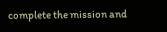complete the mission and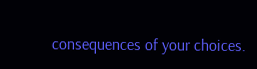consequences of your choices.